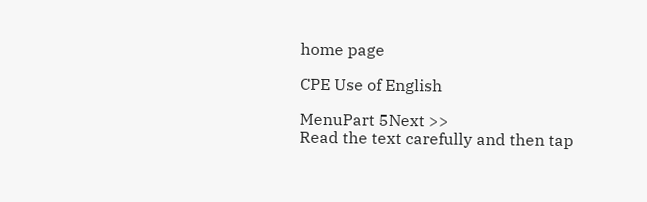home page

CPE Use of English

MenuPart 5Next >>
Read the text carefully and then tap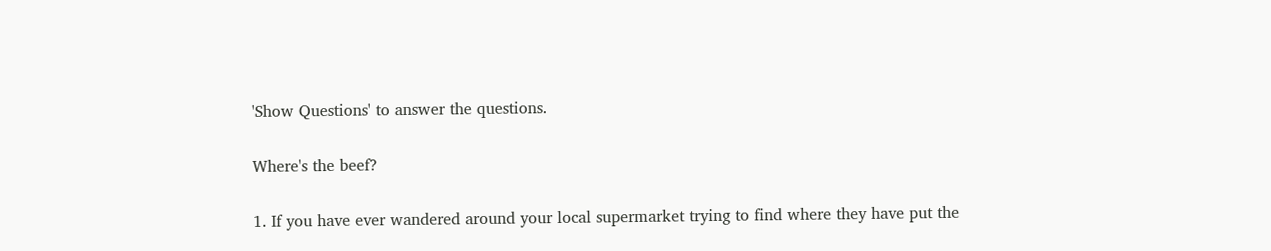'Show Questions' to answer the questions.

Where's the beef?

1. If you have ever wandered around your local supermarket trying to find where they have put the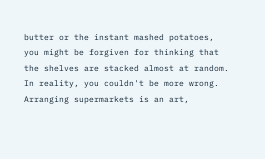butter or the instant mashed potatoes, you might be forgiven for thinking that the shelves are stacked almost at random. In reality, you couldn't be more wrong. Arranging supermarkets is an art,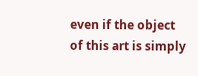even if the object of this art is simply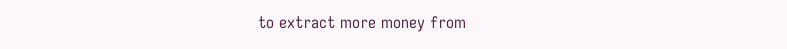to extract more money from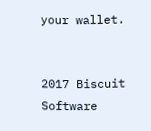your wallet.


2017 Biscuit Software